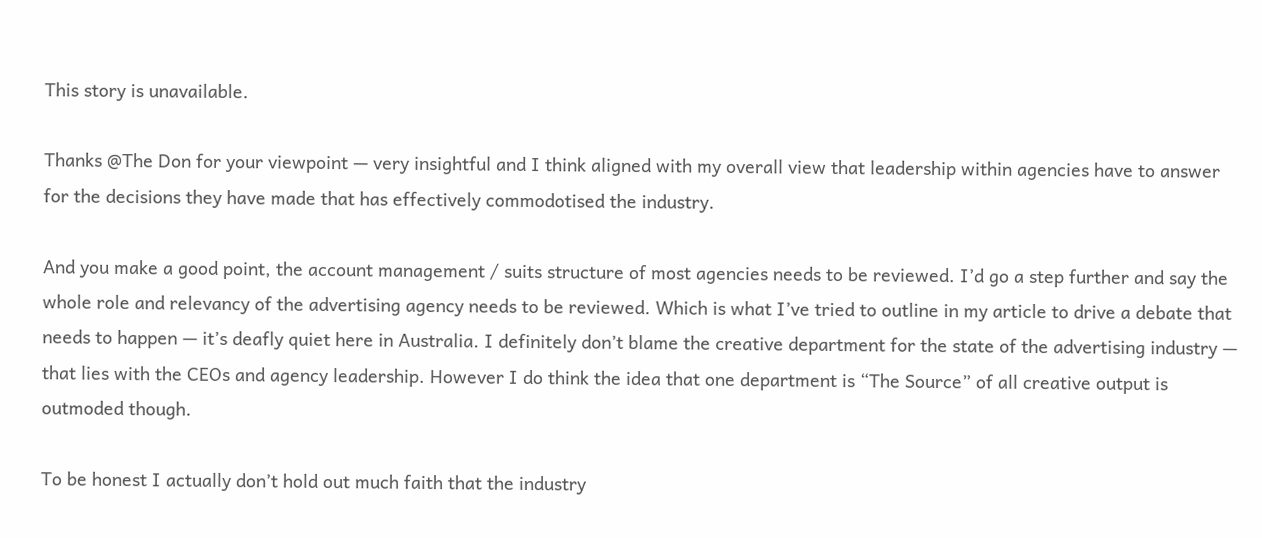This story is unavailable.

Thanks @The Don for your viewpoint — very insightful and I think aligned with my overall view that leadership within agencies have to answer for the decisions they have made that has effectively commodotised the industry.

And you make a good point, the account management / suits structure of most agencies needs to be reviewed. I’d go a step further and say the whole role and relevancy of the advertising agency needs to be reviewed. Which is what I’ve tried to outline in my article to drive a debate that needs to happen — it’s deafly quiet here in Australia. I definitely don’t blame the creative department for the state of the advertising industry — that lies with the CEOs and agency leadership. However I do think the idea that one department is “The Source” of all creative output is outmoded though.

To be honest I actually don’t hold out much faith that the industry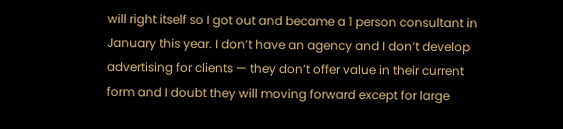will right itself so I got out and became a 1 person consultant in January this year. I don’t have an agency and I don’t develop advertising for clients — they don’t offer value in their current form and I doubt they will moving forward except for large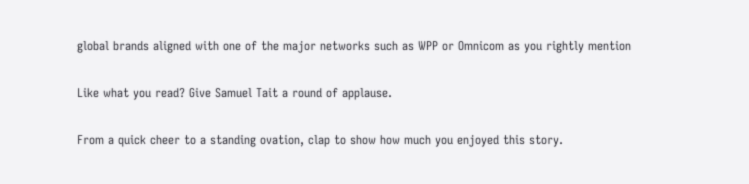global brands aligned with one of the major networks such as WPP or Omnicom as you rightly mention

Like what you read? Give Samuel Tait a round of applause.

From a quick cheer to a standing ovation, clap to show how much you enjoyed this story.